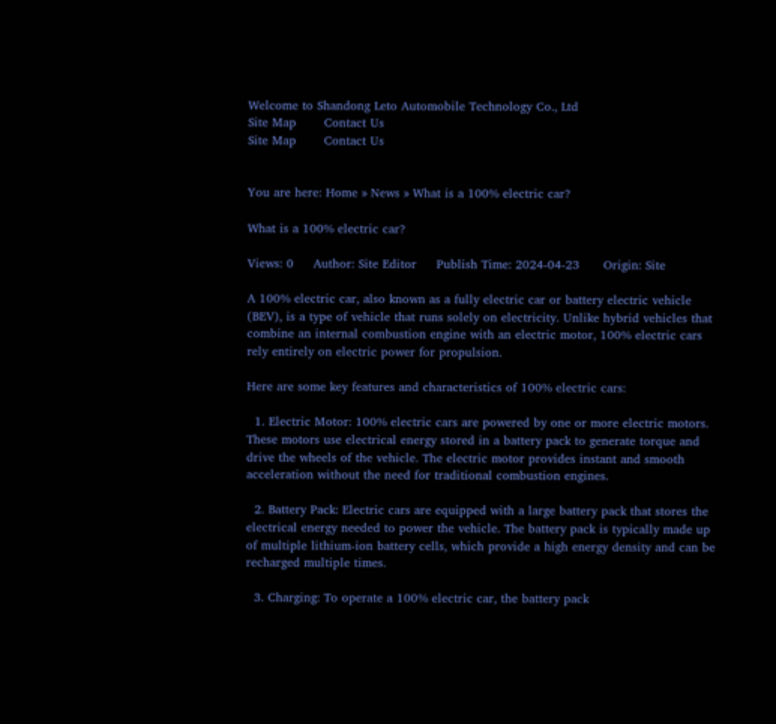Welcome to Shandong Leto Automobile Technology Co., Ltd
Site Map       Contact Us
Site Map       Contact Us


You are here: Home » News » What is a 100% electric car?

What is a 100% electric car?

Views: 0     Author: Site Editor     Publish Time: 2024-04-23      Origin: Site

A 100% electric car, also known as a fully electric car or battery electric vehicle (BEV), is a type of vehicle that runs solely on electricity. Unlike hybrid vehicles that combine an internal combustion engine with an electric motor, 100% electric cars rely entirely on electric power for propulsion.

Here are some key features and characteristics of 100% electric cars:

  1. Electric Motor: 100% electric cars are powered by one or more electric motors. These motors use electrical energy stored in a battery pack to generate torque and drive the wheels of the vehicle. The electric motor provides instant and smooth acceleration without the need for traditional combustion engines.

  2. Battery Pack: Electric cars are equipped with a large battery pack that stores the electrical energy needed to power the vehicle. The battery pack is typically made up of multiple lithium-ion battery cells, which provide a high energy density and can be recharged multiple times.

  3. Charging: To operate a 100% electric car, the battery pack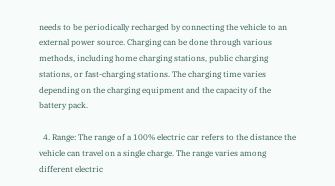needs to be periodically recharged by connecting the vehicle to an external power source. Charging can be done through various methods, including home charging stations, public charging stations, or fast-charging stations. The charging time varies depending on the charging equipment and the capacity of the battery pack.

  4. Range: The range of a 100% electric car refers to the distance the vehicle can travel on a single charge. The range varies among different electric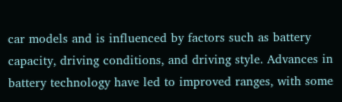car models and is influenced by factors such as battery capacity, driving conditions, and driving style. Advances in battery technology have led to improved ranges, with some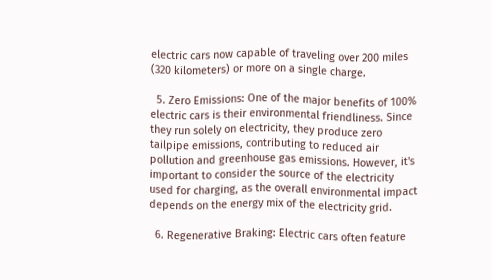electric cars now capable of traveling over 200 miles (320 kilometers) or more on a single charge.

  5. Zero Emissions: One of the major benefits of 100% electric cars is their environmental friendliness. Since they run solely on electricity, they produce zero tailpipe emissions, contributing to reduced air pollution and greenhouse gas emissions. However, it's important to consider the source of the electricity used for charging, as the overall environmental impact depends on the energy mix of the electricity grid.

  6. Regenerative Braking: Electric cars often feature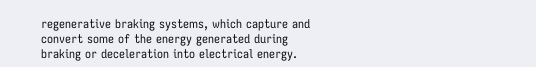regenerative braking systems, which capture and convert some of the energy generated during braking or deceleration into electrical energy.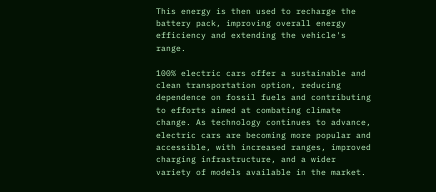This energy is then used to recharge the battery pack, improving overall energy efficiency and extending the vehicle's range.

100% electric cars offer a sustainable and clean transportation option, reducing dependence on fossil fuels and contributing to efforts aimed at combating climate change. As technology continues to advance, electric cars are becoming more popular and accessible, with increased ranges, improved charging infrastructure, and a wider variety of models available in the market.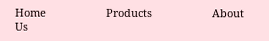Home                    Products                    About Us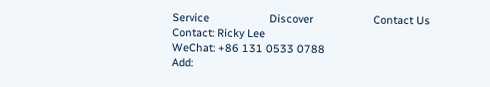Service                    Discover                    Contact Us
Contact: Ricky Lee
WeChat: +86 131 0533 0788
Add: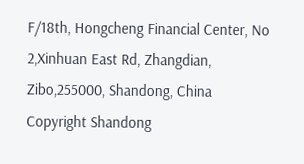F/18th, Hongcheng Financial Center, No 2,Xinhuan East Rd, Zhangdian, Zibo,255000, Shandong, China
Copyright Shandong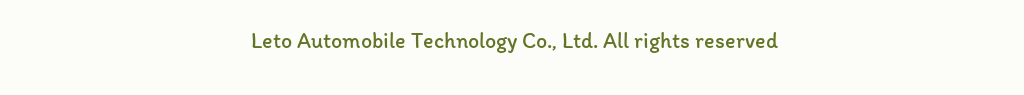Leto Automobile Technology Co., Ltd. All rights reserved